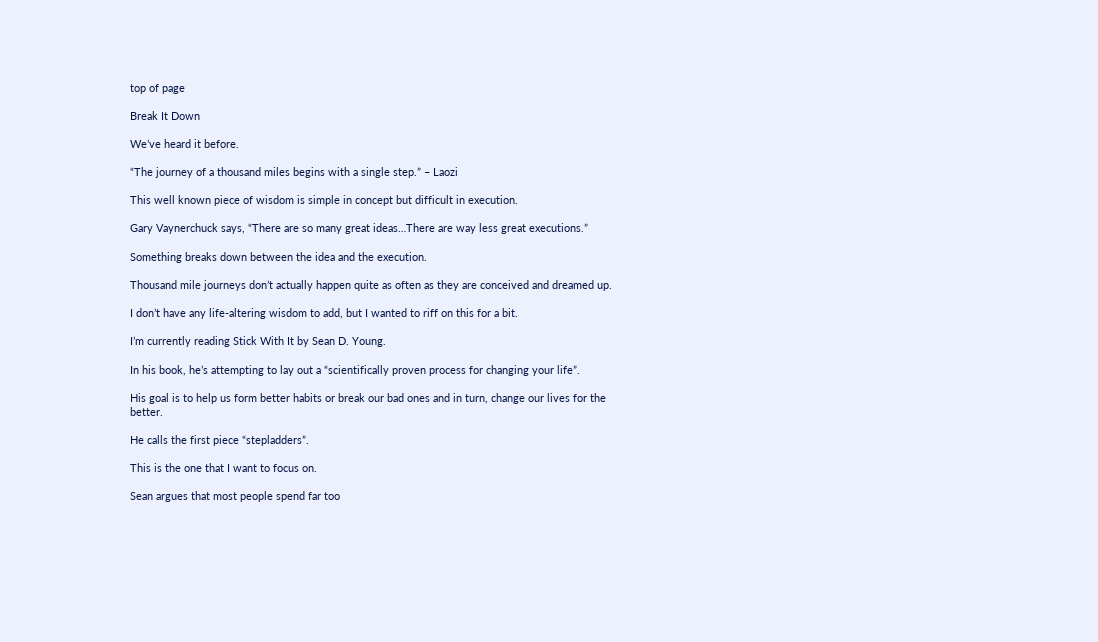top of page

Break It Down

We’ve heard it before.

“The journey of a thousand miles begins with a single step.” – Laozi

This well known piece of wisdom is simple in concept but difficult in execution.

Gary Vaynerchuck says, “There are so many great ideas…There are way less great executions.”

Something breaks down between the idea and the execution.

Thousand mile journeys don’t actually happen quite as often as they are conceived and dreamed up.

I don’t have any life-altering wisdom to add, but I wanted to riff on this for a bit.

I’m currently reading Stick With It by Sean D. Young.

In his book, he’s attempting to lay out a “scientifically proven process for changing your life”.

His goal is to help us form better habits or break our bad ones and in turn, change our lives for the better.

He calls the first piece “stepladders”.

This is the one that I want to focus on.

Sean argues that most people spend far too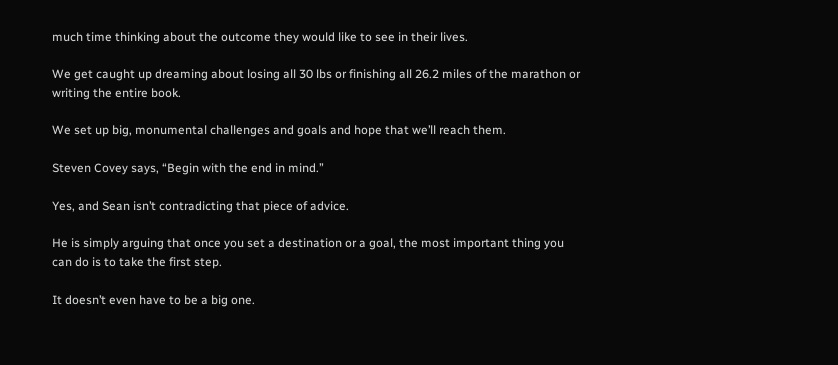much time thinking about the outcome they would like to see in their lives.

We get caught up dreaming about losing all 30 lbs or finishing all 26.2 miles of the marathon or writing the entire book.

We set up big, monumental challenges and goals and hope that we’ll reach them.

Steven Covey says, “Begin with the end in mind.”

Yes, and Sean isn’t contradicting that piece of advice.

He is simply arguing that once you set a destination or a goal, the most important thing you can do is to take the first step.

It doesn’t even have to be a big one.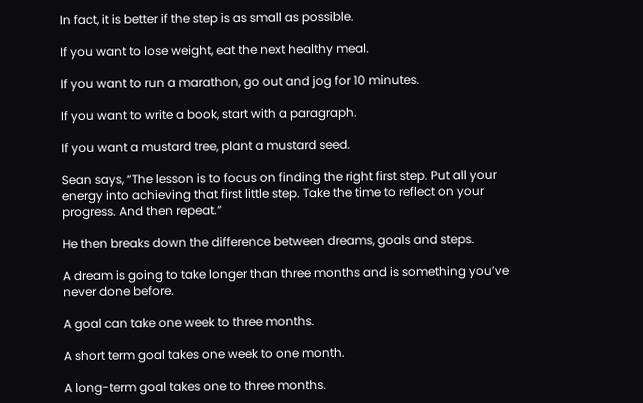In fact, it is better if the step is as small as possible.

If you want to lose weight, eat the next healthy meal.

If you want to run a marathon, go out and jog for 10 minutes.

If you want to write a book, start with a paragraph.

If you want a mustard tree, plant a mustard seed.

Sean says, “The lesson is to focus on finding the right first step. Put all your energy into achieving that first little step. Take the time to reflect on your progress. And then repeat.”

He then breaks down the difference between dreams, goals and steps.

A dream is going to take longer than three months and is something you’ve never done before.

A goal can take one week to three months.

A short term goal takes one week to one month.

A long-term goal takes one to three months.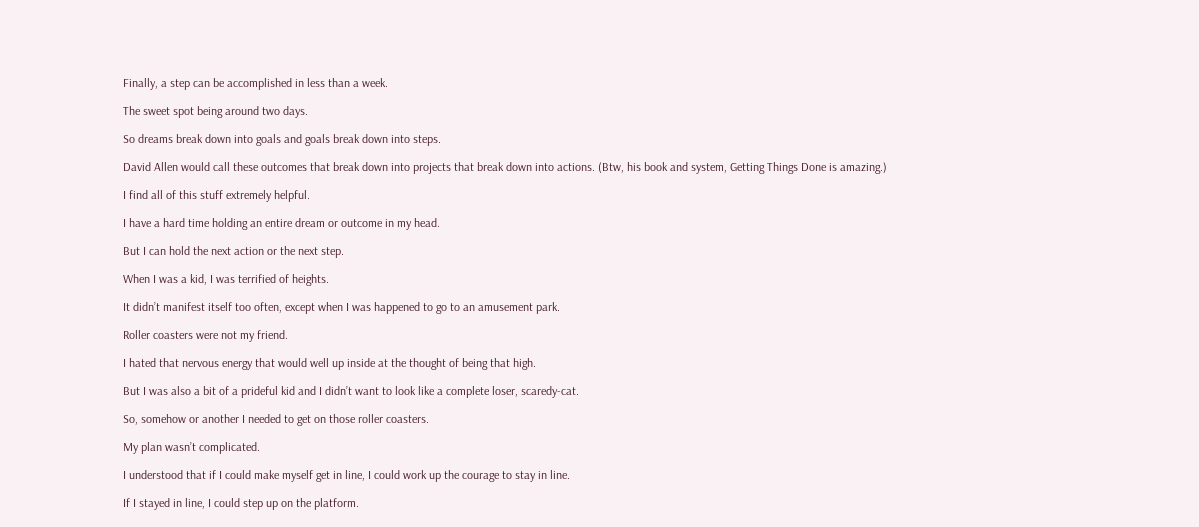Finally, a step can be accomplished in less than a week.

The sweet spot being around two days.

So dreams break down into goals and goals break down into steps.

David Allen would call these outcomes that break down into projects that break down into actions. (Btw, his book and system, Getting Things Done is amazing.)

I find all of this stuff extremely helpful.

I have a hard time holding an entire dream or outcome in my head.

But I can hold the next action or the next step.

When I was a kid, I was terrified of heights.

It didn’t manifest itself too often, except when I was happened to go to an amusement park.

Roller coasters were not my friend.

I hated that nervous energy that would well up inside at the thought of being that high.

But I was also a bit of a prideful kid and I didn’t want to look like a complete loser, scaredy-cat.

So, somehow or another I needed to get on those roller coasters.

My plan wasn’t complicated.

I understood that if I could make myself get in line, I could work up the courage to stay in line.

If I stayed in line, I could step up on the platform.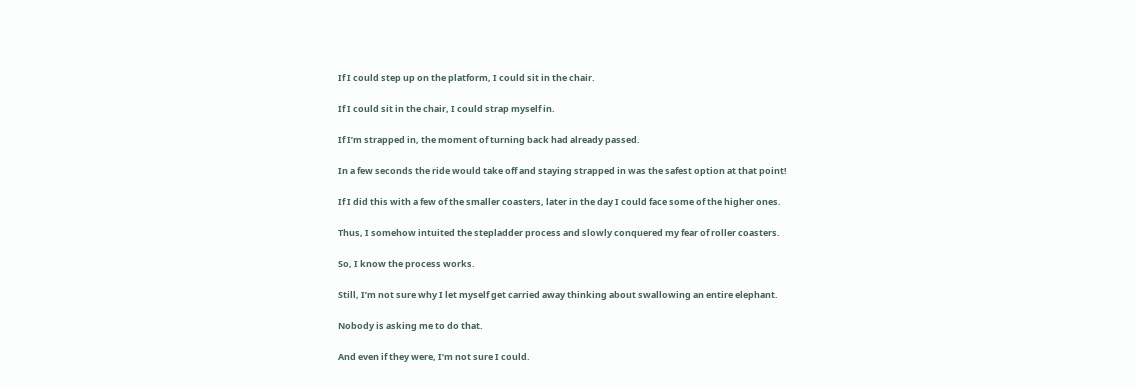If I could step up on the platform, I could sit in the chair.

If I could sit in the chair, I could strap myself in.

If I’m strapped in, the moment of turning back had already passed.

In a few seconds the ride would take off and staying strapped in was the safest option at that point!

If I did this with a few of the smaller coasters, later in the day I could face some of the higher ones.

Thus, I somehow intuited the stepladder process and slowly conquered my fear of roller coasters.

So, I know the process works.

Still, I’m not sure why I let myself get carried away thinking about swallowing an entire elephant.

Nobody is asking me to do that.

And even if they were, I’m not sure I could.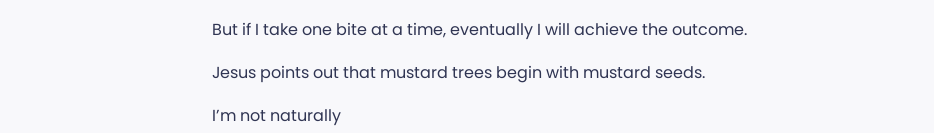But if I take one bite at a time, eventually I will achieve the outcome.

Jesus points out that mustard trees begin with mustard seeds.

I’m not naturally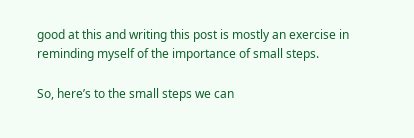good at this and writing this post is mostly an exercise in reminding myself of the importance of small steps.

So, here’s to the small steps we can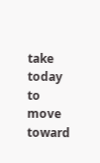take today to move toward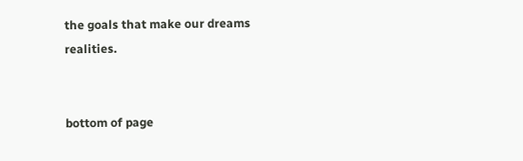the goals that make our dreams realities.


bottom of page